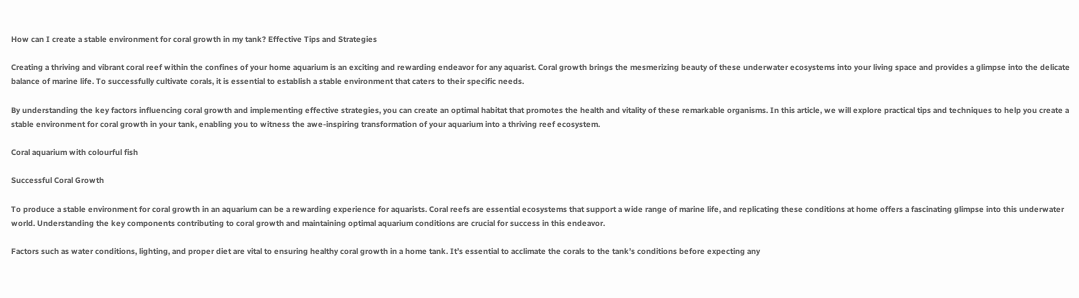How can I create a stable environment for coral growth in my tank? Effective Tips and Strategies

Creating a thriving and vibrant coral reef within the confines of your home aquarium is an exciting and rewarding endeavor for any aquarist. Coral growth brings the mesmerizing beauty of these underwater ecosystems into your living space and provides a glimpse into the delicate balance of marine life. To successfully cultivate corals, it is essential to establish a stable environment that caters to their specific needs.

By understanding the key factors influencing coral growth and implementing effective strategies, you can create an optimal habitat that promotes the health and vitality of these remarkable organisms. In this article, we will explore practical tips and techniques to help you create a stable environment for coral growth in your tank, enabling you to witness the awe-inspiring transformation of your aquarium into a thriving reef ecosystem.

Coral aquarium with colourful fish

Successful Coral Growth

To produce a stable environment for coral growth in an aquarium can be a rewarding experience for aquarists. Coral reefs are essential ecosystems that support a wide range of marine life, and replicating these conditions at home offers a fascinating glimpse into this underwater world. Understanding the key components contributing to coral growth and maintaining optimal aquarium conditions are crucial for success in this endeavor.

Factors such as water conditions, lighting, and proper diet are vital to ensuring healthy coral growth in a home tank. It’s essential to acclimate the corals to the tank’s conditions before expecting any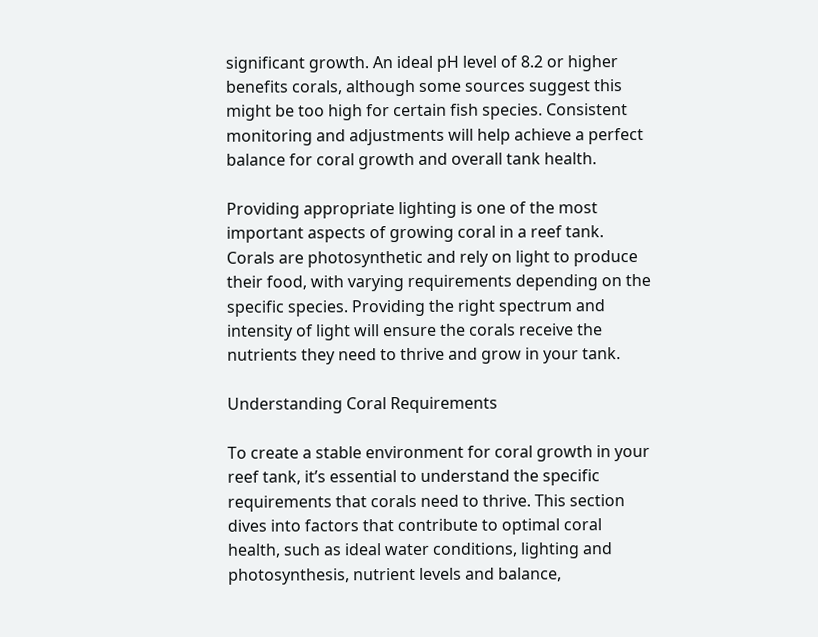significant growth. An ideal pH level of 8.2 or higher benefits corals, although some sources suggest this might be too high for certain fish species. Consistent monitoring and adjustments will help achieve a perfect balance for coral growth and overall tank health.

Providing appropriate lighting is one of the most important aspects of growing coral in a reef tank. Corals are photosynthetic and rely on light to produce their food, with varying requirements depending on the specific species. Providing the right spectrum and intensity of light will ensure the corals receive the nutrients they need to thrive and grow in your tank.

Understanding Coral Requirements

To create a stable environment for coral growth in your reef tank, it’s essential to understand the specific requirements that corals need to thrive. This section dives into factors that contribute to optimal coral health, such as ideal water conditions, lighting and photosynthesis, nutrient levels and balance,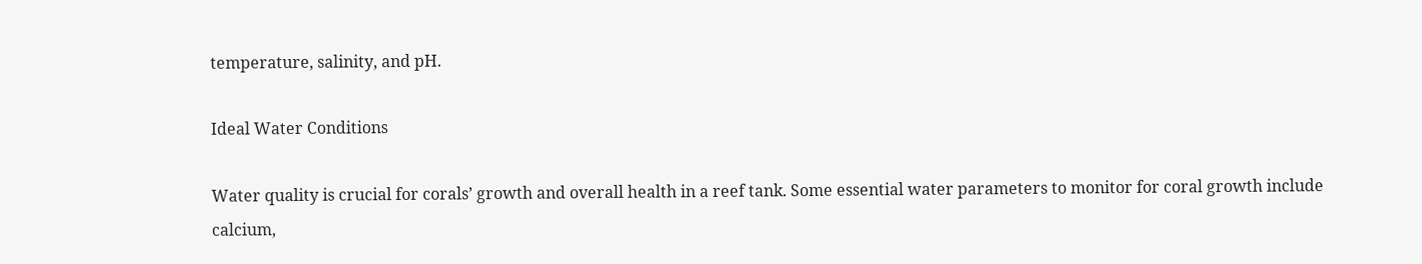temperature, salinity, and pH.

Ideal Water Conditions

Water quality is crucial for corals’ growth and overall health in a reef tank. Some essential water parameters to monitor for coral growth include calcium,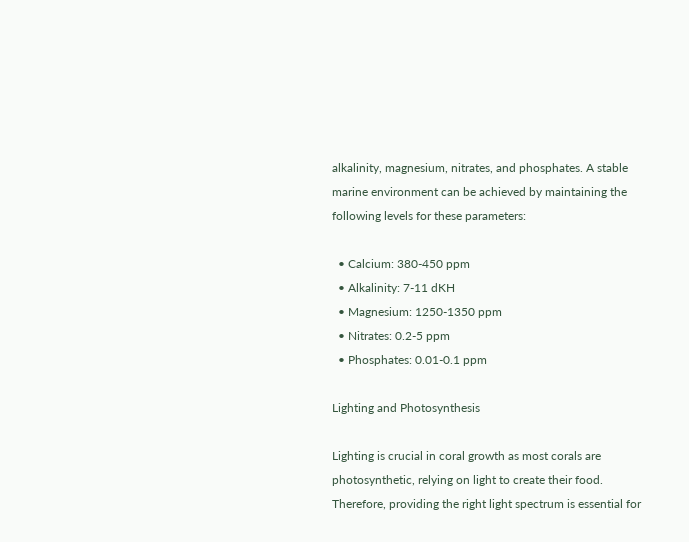alkalinity, magnesium, nitrates, and phosphates. A stable marine environment can be achieved by maintaining the following levels for these parameters:

  • Calcium: 380-450 ppm
  • Alkalinity: 7-11 dKH
  • Magnesium: 1250-1350 ppm
  • Nitrates: 0.2-5 ppm
  • Phosphates: 0.01-0.1 ppm

Lighting and Photosynthesis

Lighting is crucial in coral growth as most corals are photosynthetic, relying on light to create their food. Therefore, providing the right light spectrum is essential for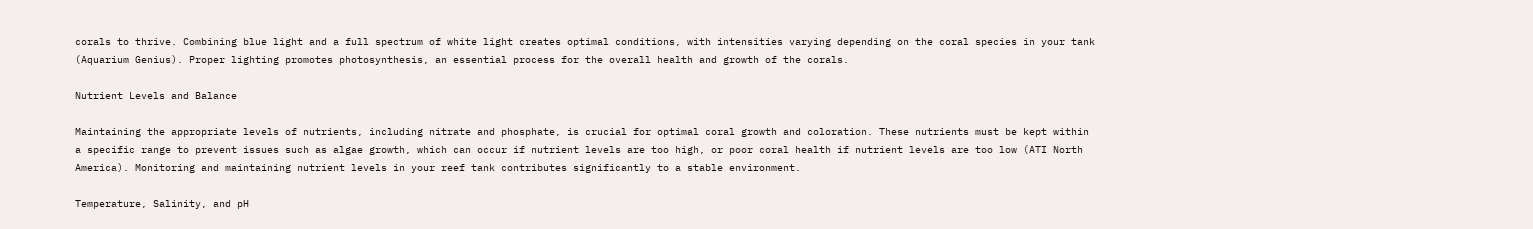corals to thrive. Combining blue light and a full spectrum of white light creates optimal conditions, with intensities varying depending on the coral species in your tank (Aquarium Genius). Proper lighting promotes photosynthesis, an essential process for the overall health and growth of the corals.

Nutrient Levels and Balance

Maintaining the appropriate levels of nutrients, including nitrate and phosphate, is crucial for optimal coral growth and coloration. These nutrients must be kept within a specific range to prevent issues such as algae growth, which can occur if nutrient levels are too high, or poor coral health if nutrient levels are too low (ATI North America). Monitoring and maintaining nutrient levels in your reef tank contributes significantly to a stable environment.

Temperature, Salinity, and pH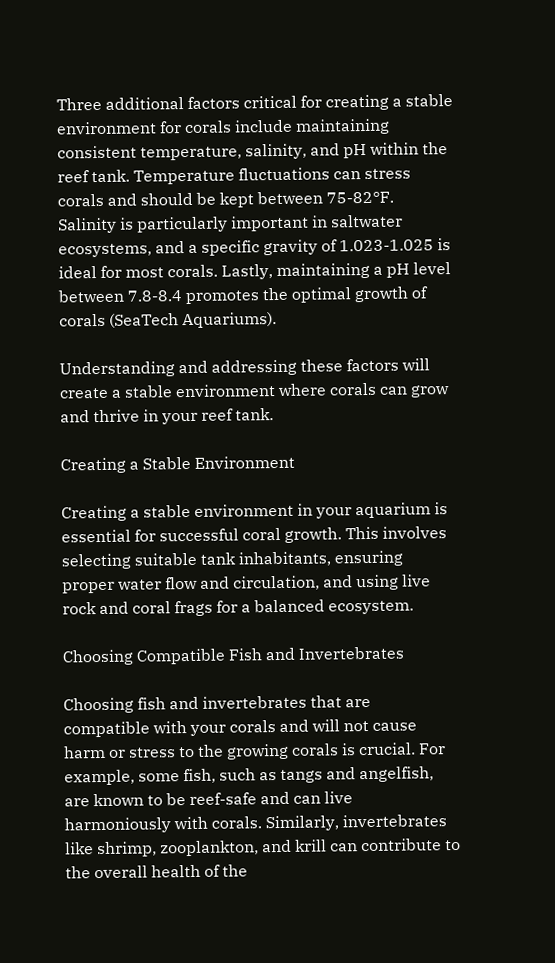Three additional factors critical for creating a stable environment for corals include maintaining consistent temperature, salinity, and pH within the reef tank. Temperature fluctuations can stress corals and should be kept between 75-82°F. Salinity is particularly important in saltwater ecosystems, and a specific gravity of 1.023-1.025 is ideal for most corals. Lastly, maintaining a pH level between 7.8-8.4 promotes the optimal growth of corals (SeaTech Aquariums).

Understanding and addressing these factors will create a stable environment where corals can grow and thrive in your reef tank.

Creating a Stable Environment

Creating a stable environment in your aquarium is essential for successful coral growth. This involves selecting suitable tank inhabitants, ensuring proper water flow and circulation, and using live rock and coral frags for a balanced ecosystem.

Choosing Compatible Fish and Invertebrates

Choosing fish and invertebrates that are compatible with your corals and will not cause harm or stress to the growing corals is crucial. For example, some fish, such as tangs and angelfish, are known to be reef-safe and can live harmoniously with corals. Similarly, invertebrates like shrimp, zooplankton, and krill can contribute to the overall health of the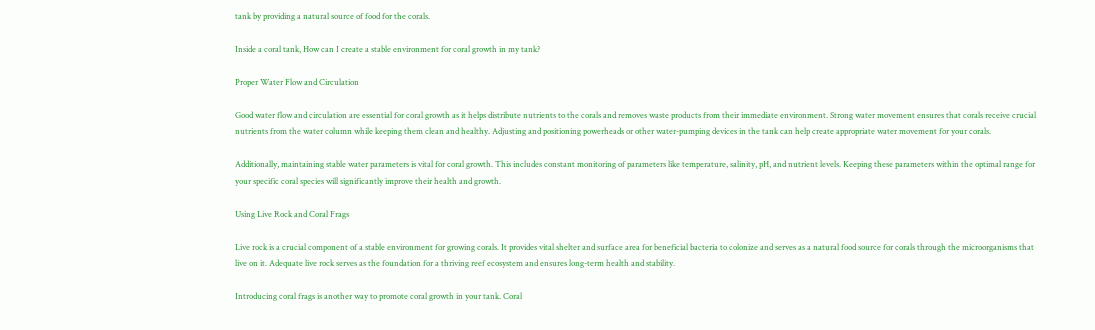tank by providing a natural source of food for the corals.

Inside a coral tank, How can I create a stable environment for coral growth in my tank?

Proper Water Flow and Circulation

Good water flow and circulation are essential for coral growth as it helps distribute nutrients to the corals and removes waste products from their immediate environment. Strong water movement ensures that corals receive crucial nutrients from the water column while keeping them clean and healthy. Adjusting and positioning powerheads or other water-pumping devices in the tank can help create appropriate water movement for your corals.

Additionally, maintaining stable water parameters is vital for coral growth. This includes constant monitoring of parameters like temperature, salinity, pH, and nutrient levels. Keeping these parameters within the optimal range for your specific coral species will significantly improve their health and growth.

Using Live Rock and Coral Frags

Live rock is a crucial component of a stable environment for growing corals. It provides vital shelter and surface area for beneficial bacteria to colonize and serves as a natural food source for corals through the microorganisms that live on it. Adequate live rock serves as the foundation for a thriving reef ecosystem and ensures long-term health and stability.

Introducing coral frags is another way to promote coral growth in your tank. Coral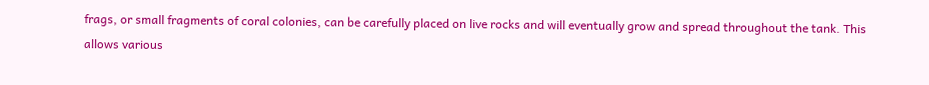frags, or small fragments of coral colonies, can be carefully placed on live rocks and will eventually grow and spread throughout the tank. This allows various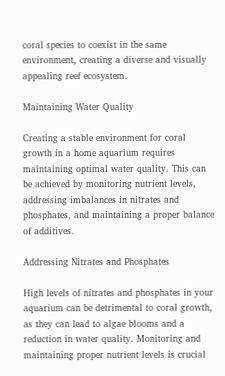coral species to coexist in the same environment, creating a diverse and visually appealing reef ecosystem.

Maintaining Water Quality

Creating a stable environment for coral growth in a home aquarium requires maintaining optimal water quality. This can be achieved by monitoring nutrient levels, addressing imbalances in nitrates and phosphates, and maintaining a proper balance of additives.

Addressing Nitrates and Phosphates

High levels of nitrates and phosphates in your aquarium can be detrimental to coral growth, as they can lead to algae blooms and a reduction in water quality. Monitoring and maintaining proper nutrient levels is crucial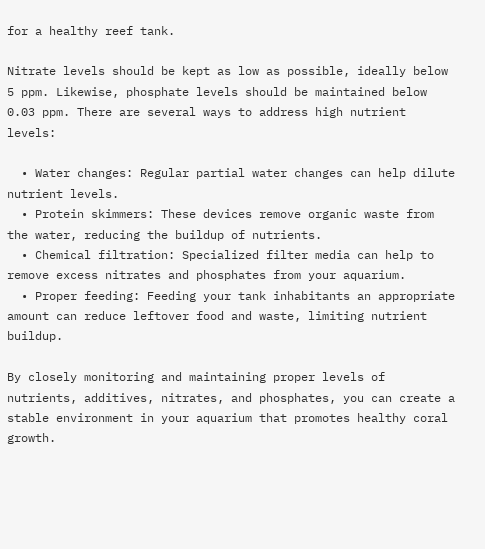for a healthy reef tank.

Nitrate levels should be kept as low as possible, ideally below 5 ppm. Likewise, phosphate levels should be maintained below 0.03 ppm. There are several ways to address high nutrient levels:

  • Water changes: Regular partial water changes can help dilute nutrient levels.
  • Protein skimmers: These devices remove organic waste from the water, reducing the buildup of nutrients.
  • Chemical filtration: Specialized filter media can help to remove excess nitrates and phosphates from your aquarium.
  • Proper feeding: Feeding your tank inhabitants an appropriate amount can reduce leftover food and waste, limiting nutrient buildup.

By closely monitoring and maintaining proper levels of nutrients, additives, nitrates, and phosphates, you can create a stable environment in your aquarium that promotes healthy coral growth.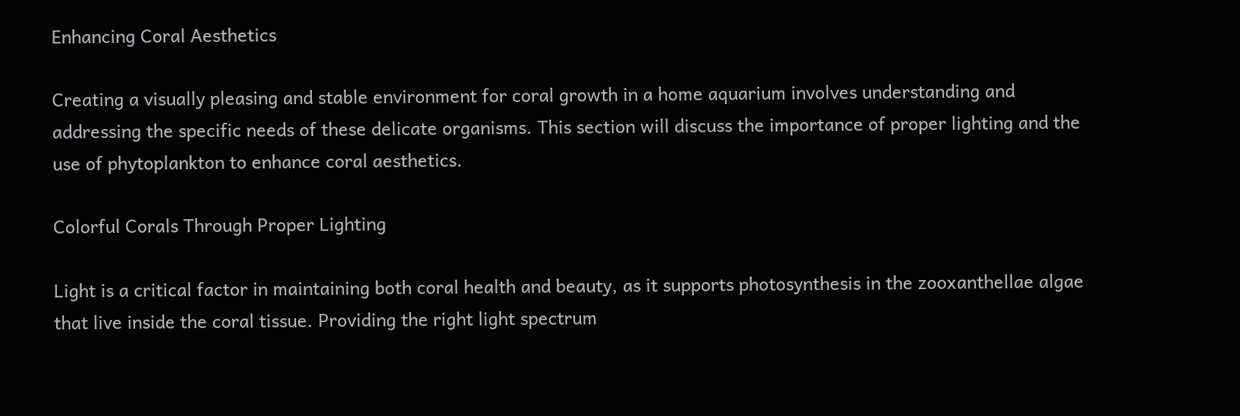Enhancing Coral Aesthetics

Creating a visually pleasing and stable environment for coral growth in a home aquarium involves understanding and addressing the specific needs of these delicate organisms. This section will discuss the importance of proper lighting and the use of phytoplankton to enhance coral aesthetics.

Colorful Corals Through Proper Lighting

Light is a critical factor in maintaining both coral health and beauty, as it supports photosynthesis in the zooxanthellae algae that live inside the coral tissue. Providing the right light spectrum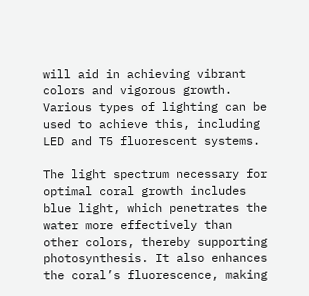will aid in achieving vibrant colors and vigorous growth. Various types of lighting can be used to achieve this, including LED and T5 fluorescent systems.

The light spectrum necessary for optimal coral growth includes blue light, which penetrates the water more effectively than other colors, thereby supporting photosynthesis. It also enhances the coral’s fluorescence, making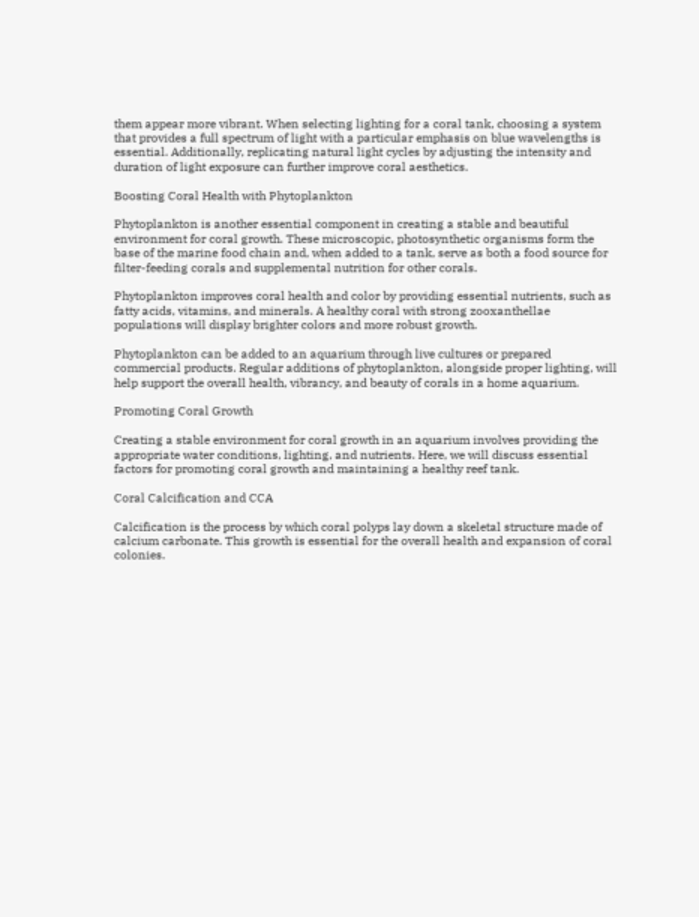them appear more vibrant. When selecting lighting for a coral tank, choosing a system that provides a full spectrum of light with a particular emphasis on blue wavelengths is essential. Additionally, replicating natural light cycles by adjusting the intensity and duration of light exposure can further improve coral aesthetics.

Boosting Coral Health with Phytoplankton

Phytoplankton is another essential component in creating a stable and beautiful environment for coral growth. These microscopic, photosynthetic organisms form the base of the marine food chain and, when added to a tank, serve as both a food source for filter-feeding corals and supplemental nutrition for other corals.

Phytoplankton improves coral health and color by providing essential nutrients, such as fatty acids, vitamins, and minerals. A healthy coral with strong zooxanthellae populations will display brighter colors and more robust growth.

Phytoplankton can be added to an aquarium through live cultures or prepared commercial products. Regular additions of phytoplankton, alongside proper lighting, will help support the overall health, vibrancy, and beauty of corals in a home aquarium.

Promoting Coral Growth

Creating a stable environment for coral growth in an aquarium involves providing the appropriate water conditions, lighting, and nutrients. Here, we will discuss essential factors for promoting coral growth and maintaining a healthy reef tank.

Coral Calcification and CCA

Calcification is the process by which coral polyps lay down a skeletal structure made of calcium carbonate. This growth is essential for the overall health and expansion of coral colonies.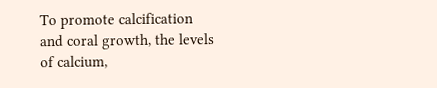To promote calcification and coral growth, the levels of calcium,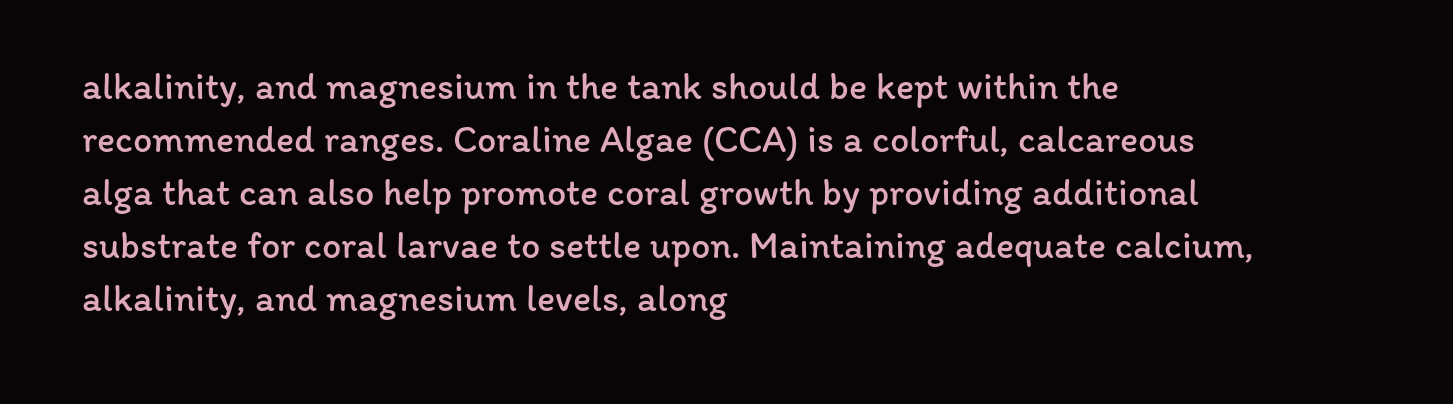alkalinity, and magnesium in the tank should be kept within the recommended ranges. Coraline Algae (CCA) is a colorful, calcareous alga that can also help promote coral growth by providing additional substrate for coral larvae to settle upon. Maintaining adequate calcium, alkalinity, and magnesium levels, along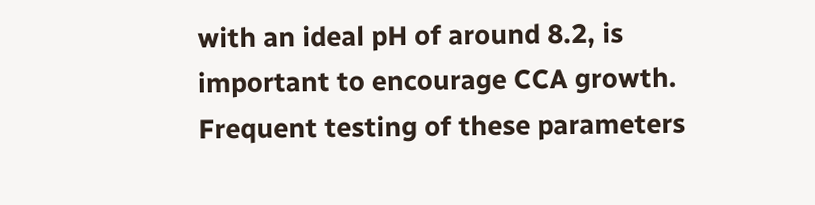with an ideal pH of around 8.2, is important to encourage CCA growth. Frequent testing of these parameters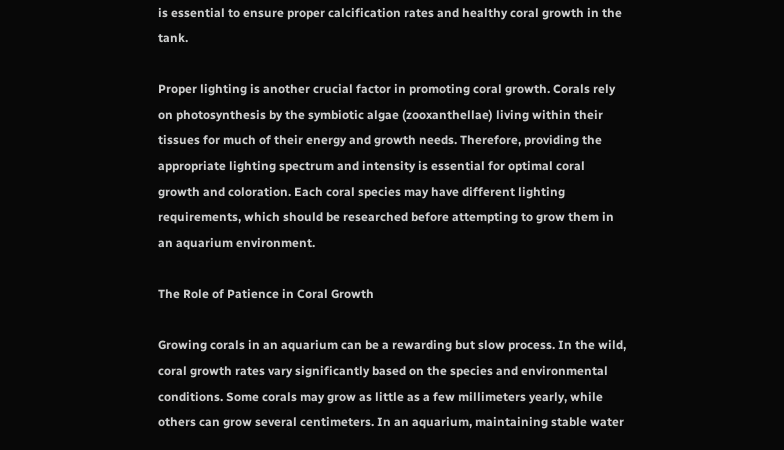is essential to ensure proper calcification rates and healthy coral growth in the tank.

Proper lighting is another crucial factor in promoting coral growth. Corals rely on photosynthesis by the symbiotic algae (zooxanthellae) living within their tissues for much of their energy and growth needs. Therefore, providing the appropriate lighting spectrum and intensity is essential for optimal coral growth and coloration. Each coral species may have different lighting requirements, which should be researched before attempting to grow them in an aquarium environment.

The Role of Patience in Coral Growth

Growing corals in an aquarium can be a rewarding but slow process. In the wild, coral growth rates vary significantly based on the species and environmental conditions. Some corals may grow as little as a few millimeters yearly, while others can grow several centimeters. In an aquarium, maintaining stable water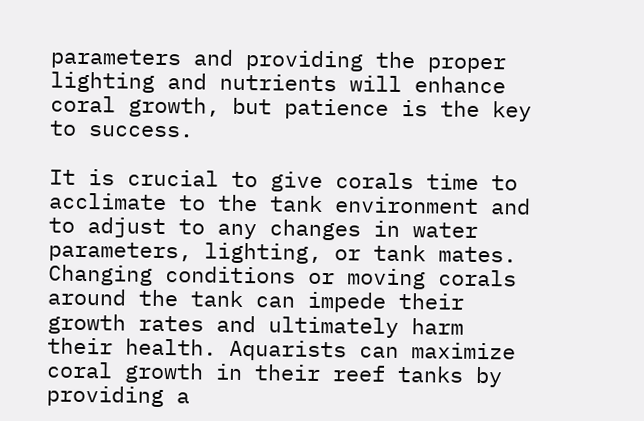parameters and providing the proper lighting and nutrients will enhance coral growth, but patience is the key to success.

It is crucial to give corals time to acclimate to the tank environment and to adjust to any changes in water parameters, lighting, or tank mates. Changing conditions or moving corals around the tank can impede their growth rates and ultimately harm their health. Aquarists can maximize coral growth in their reef tanks by providing a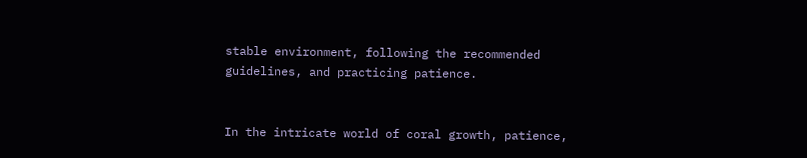stable environment, following the recommended guidelines, and practicing patience.


In the intricate world of coral growth, patience,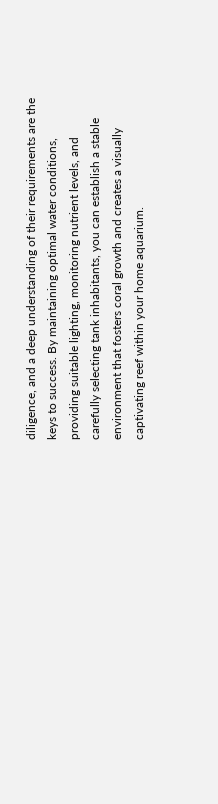diligence, and a deep understanding of their requirements are the keys to success. By maintaining optimal water conditions, providing suitable lighting, monitoring nutrient levels, and carefully selecting tank inhabitants, you can establish a stable environment that fosters coral growth and creates a visually captivating reef within your home aquarium.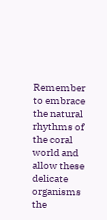Remember to embrace the natural rhythms of the coral world and allow these delicate organisms the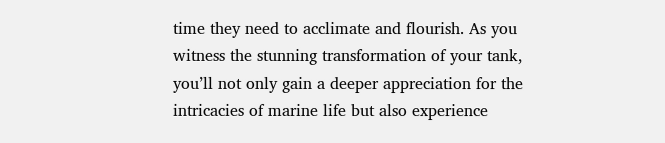time they need to acclimate and flourish. As you witness the stunning transformation of your tank, you’ll not only gain a deeper appreciation for the intricacies of marine life but also experience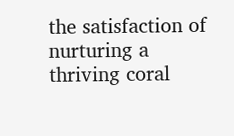the satisfaction of nurturing a thriving coral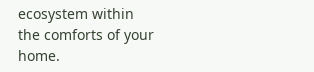ecosystem within the comforts of your home.